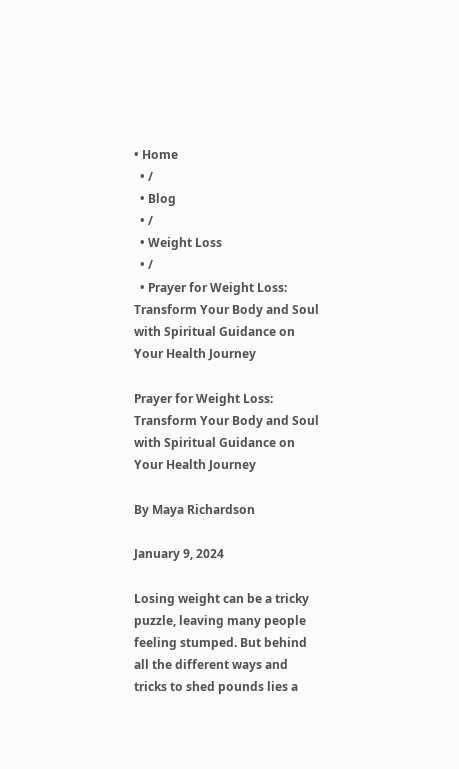• Home
  • /
  • Blog
  • /
  • Weight Loss
  • /
  • Prayer for Weight Loss: Transform Your Body and Soul with Spiritual Guidance on Your Health Journey

Prayer for Weight Loss: Transform Your Body and Soul with Spiritual Guidance on Your Health Journey

By Maya Richardson

January 9, 2024

Losing weight can be a tricky puzzle, leaving many people feeling stumped. But behind all the different ways and tricks to shed pounds lies a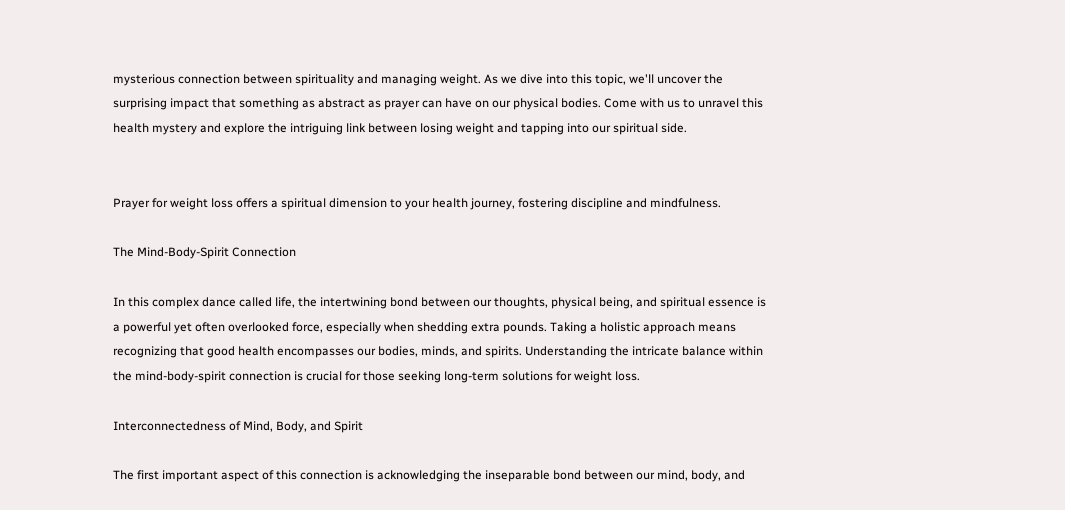mysterious connection between spirituality and managing weight. As we dive into this topic, we'll uncover the surprising impact that something as abstract as prayer can have on our physical bodies. Come with us to unravel this health mystery and explore the intriguing link between losing weight and tapping into our spiritual side.


Prayer for weight loss offers a spiritual dimension to your health journey, fostering discipline and mindfulness.

The Mind-Body-Spirit Connection

In this complex dance called life, the intertwining bond between our thoughts, physical being, and spiritual essence is a powerful yet often overlooked force, especially when shedding extra pounds. Taking a holistic approach means recognizing that good health encompasses our bodies, minds, and spirits. Understanding the intricate balance within the mind-body-spirit connection is crucial for those seeking long-term solutions for weight loss.

Interconnectedness of Mind, Body, and Spirit

The first important aspect of this connection is acknowledging the inseparable bond between our mind, body, and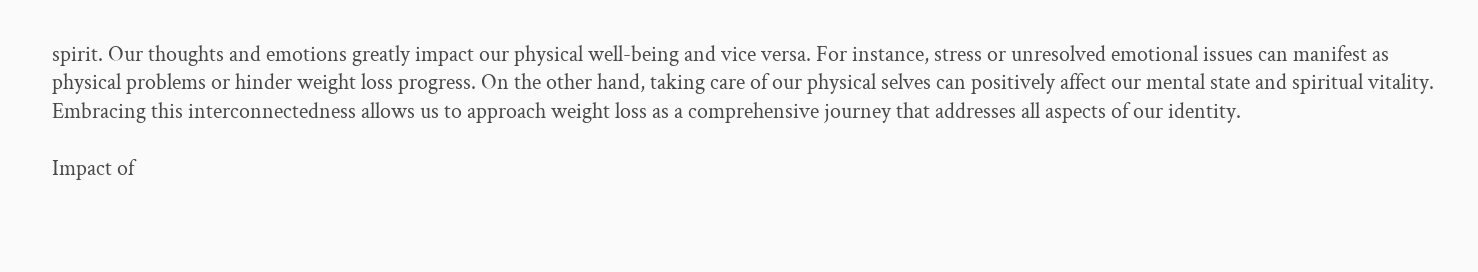spirit. Our thoughts and emotions greatly impact our physical well-being and vice versa. For instance, stress or unresolved emotional issues can manifest as physical problems or hinder weight loss progress. On the other hand, taking care of our physical selves can positively affect our mental state and spiritual vitality. Embracing this interconnectedness allows us to approach weight loss as a comprehensive journey that addresses all aspects of our identity.

Impact of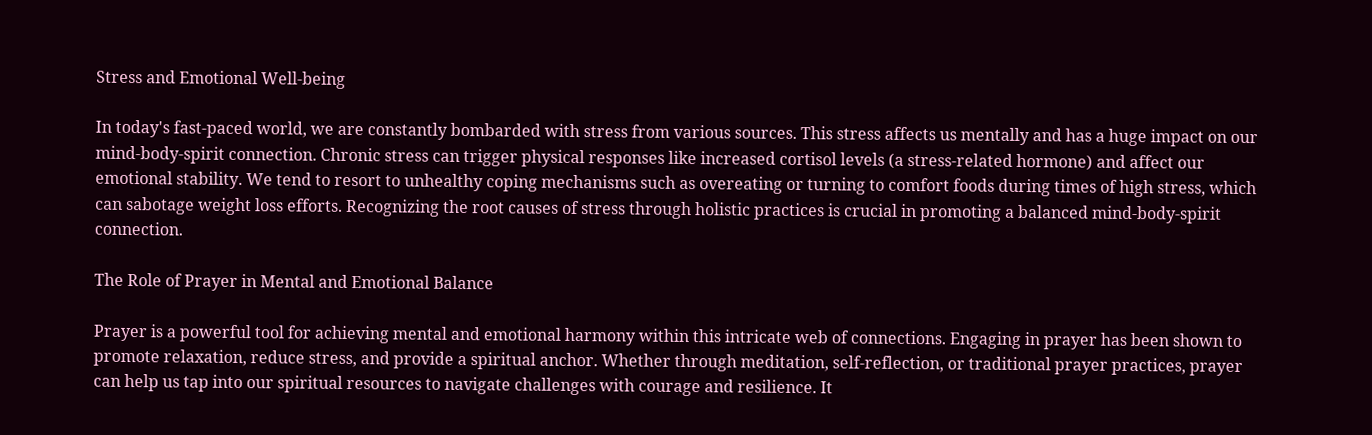Stress and Emotional Well-being

In today's fast-paced world, we are constantly bombarded with stress from various sources. This stress affects us mentally and has a huge impact on our mind-body-spirit connection. Chronic stress can trigger physical responses like increased cortisol levels (a stress-related hormone) and affect our emotional stability. We tend to resort to unhealthy coping mechanisms such as overeating or turning to comfort foods during times of high stress, which can sabotage weight loss efforts. Recognizing the root causes of stress through holistic practices is crucial in promoting a balanced mind-body-spirit connection.

The Role of Prayer in Mental and Emotional Balance

Prayer is a powerful tool for achieving mental and emotional harmony within this intricate web of connections. Engaging in prayer has been shown to promote relaxation, reduce stress, and provide a spiritual anchor. Whether through meditation, self-reflection, or traditional prayer practices, prayer can help us tap into our spiritual resources to navigate challenges with courage and resilience. It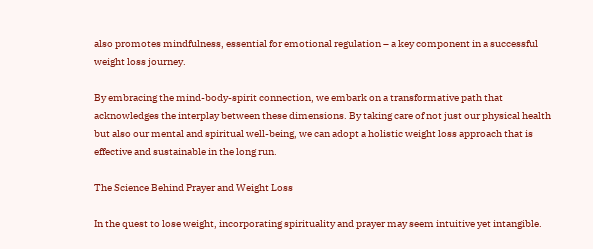also promotes mindfulness, essential for emotional regulation – a key component in a successful weight loss journey.

By embracing the mind-body-spirit connection, we embark on a transformative path that acknowledges the interplay between these dimensions. By taking care of not just our physical health but also our mental and spiritual well-being, we can adopt a holistic weight loss approach that is effective and sustainable in the long run.

The Science Behind Prayer and Weight Loss

In the quest to lose weight, incorporating spirituality and prayer may seem intuitive yet intangible.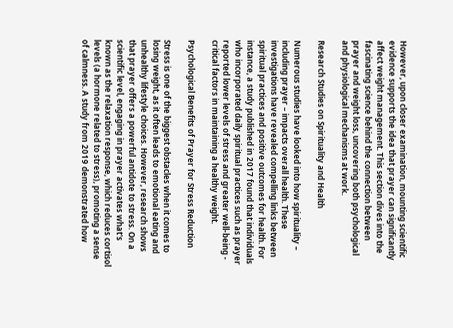However, upon closer examination, mounting scientific evidence supports the idea that prayer can significantly affect weight management. This section dives into the fascinating science behind the connection between prayer and weight loss, uncovering both psychological and physiological mechanisms at work.

Research Studies on Spirituality and Health

Numerous studies have looked into how spirituality – including prayer – impacts overall health. These investigations have revealed compelling links between spiritual practices and positive outcomes for health. For instance, a study published in 2017 found that individuals who incorporated daily spiritual practices such as prayer reported lower levels of stress and greater well-being - critical factors in maintaining a healthy weight.

Psychological Benefits of Prayer for Stress Reduction

Stress is one of the biggest obstacles when it comes to losing weight, as it often leads to emotional eating and unhealthy lifestyle choices. However, research shows that prayer offers a powerful antidote to stress. On a scientific level, engaging in prayer activates what's known as the relaxation response, which reduces cortisol levels (a hormone related to stress), promoting a sense of calmness. A study from 2019 demonstrated how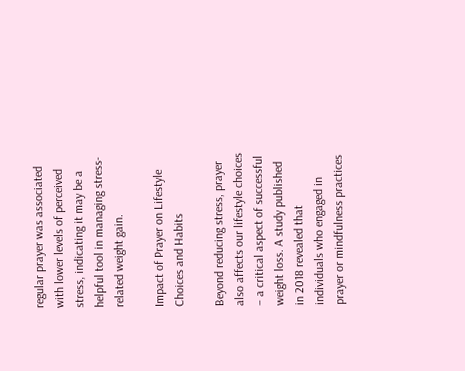regular prayer was associated with lower levels of perceived stress, indicating it may be a helpful tool in managing stress-related weight gain.

Impact of Prayer on Lifestyle Choices and Habits

Beyond reducing stress, prayer also affects our lifestyle choices – a critical aspect of successful weight loss. A study published in 2018 revealed that individuals who engaged in prayer or mindfulness practices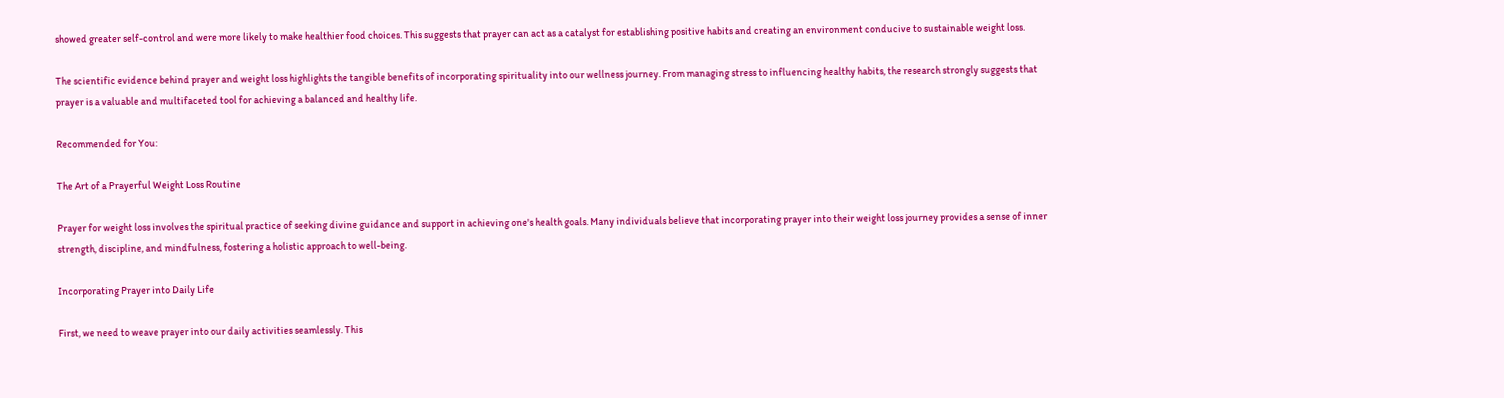showed greater self-control and were more likely to make healthier food choices. This suggests that prayer can act as a catalyst for establishing positive habits and creating an environment conducive to sustainable weight loss.

The scientific evidence behind prayer and weight loss highlights the tangible benefits of incorporating spirituality into our wellness journey. From managing stress to influencing healthy habits, the research strongly suggests that prayer is a valuable and multifaceted tool for achieving a balanced and healthy life.

Recommended for You:

The Art of a Prayerful Weight Loss Routine

Prayer for weight loss involves the spiritual practice of seeking divine guidance and support in achieving one's health goals. Many individuals believe that incorporating prayer into their weight loss journey provides a sense of inner strength, discipline, and mindfulness, fostering a holistic approach to well-being.

Incorporating Prayer into Daily Life

First, we need to weave prayer into our daily activities seamlessly. This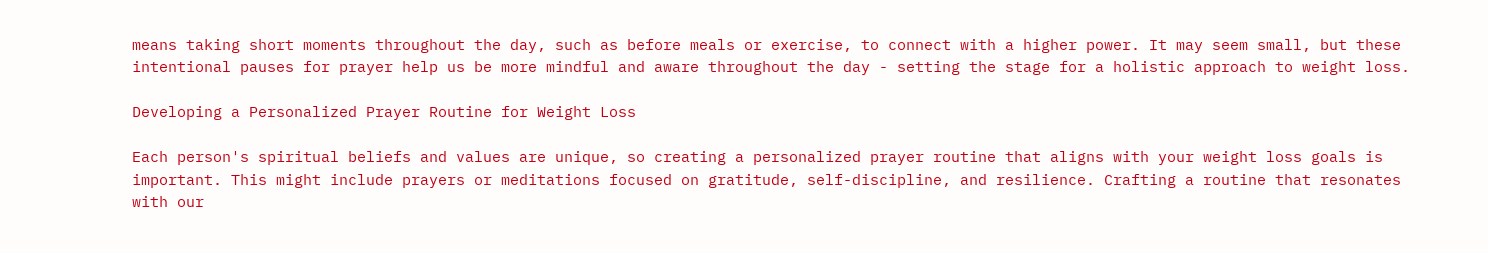means taking short moments throughout the day, such as before meals or exercise, to connect with a higher power. It may seem small, but these intentional pauses for prayer help us be more mindful and aware throughout the day - setting the stage for a holistic approach to weight loss.

Developing a Personalized Prayer Routine for Weight Loss

Each person's spiritual beliefs and values are unique, so creating a personalized prayer routine that aligns with your weight loss goals is important. This might include prayers or meditations focused on gratitude, self-discipline, and resilience. Crafting a routine that resonates with our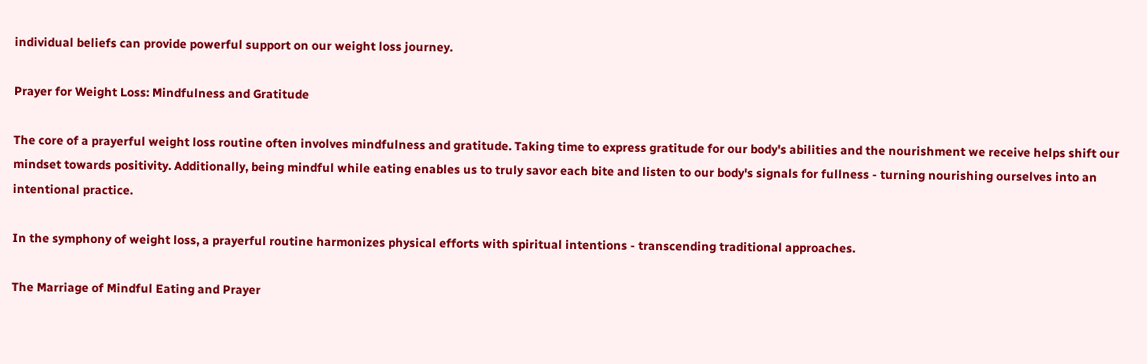individual beliefs can provide powerful support on our weight loss journey.

Prayer for Weight Loss: Mindfulness and Gratitude

The core of a prayerful weight loss routine often involves mindfulness and gratitude. Taking time to express gratitude for our body's abilities and the nourishment we receive helps shift our mindset towards positivity. Additionally, being mindful while eating enables us to truly savor each bite and listen to our body's signals for fullness - turning nourishing ourselves into an intentional practice.

In the symphony of weight loss, a prayerful routine harmonizes physical efforts with spiritual intentions - transcending traditional approaches.

The Marriage of Mindful Eating and Prayer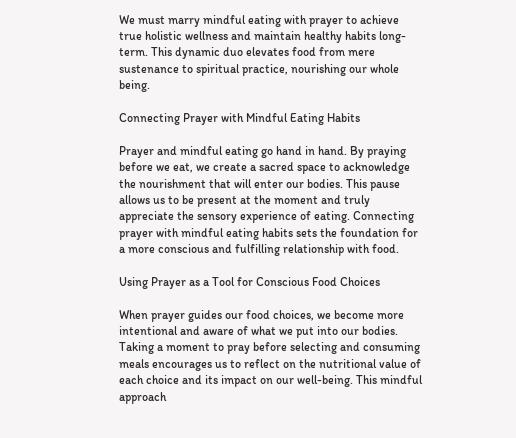We must marry mindful eating with prayer to achieve true holistic wellness and maintain healthy habits long-term. This dynamic duo elevates food from mere sustenance to spiritual practice, nourishing our whole being.

Connecting Prayer with Mindful Eating Habits

Prayer and mindful eating go hand in hand. By praying before we eat, we create a sacred space to acknowledge the nourishment that will enter our bodies. This pause allows us to be present at the moment and truly appreciate the sensory experience of eating. Connecting prayer with mindful eating habits sets the foundation for a more conscious and fulfilling relationship with food.

Using Prayer as a Tool for Conscious Food Choices

When prayer guides our food choices, we become more intentional and aware of what we put into our bodies. Taking a moment to pray before selecting and consuming meals encourages us to reflect on the nutritional value of each choice and its impact on our well-being. This mindful approach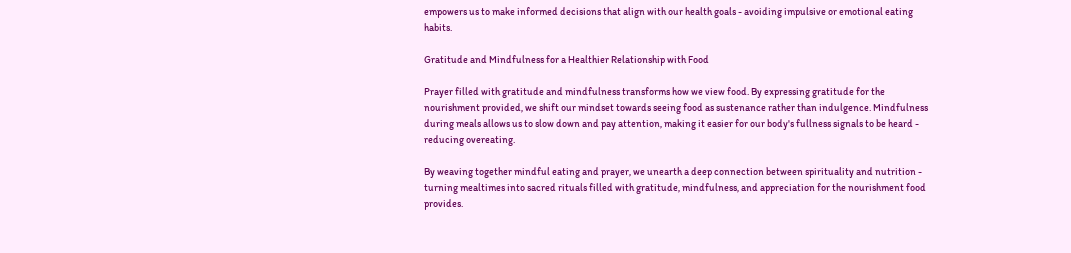empowers us to make informed decisions that align with our health goals - avoiding impulsive or emotional eating habits.

Gratitude and Mindfulness for a Healthier Relationship with Food

Prayer filled with gratitude and mindfulness transforms how we view food. By expressing gratitude for the nourishment provided, we shift our mindset towards seeing food as sustenance rather than indulgence. Mindfulness during meals allows us to slow down and pay attention, making it easier for our body's fullness signals to be heard - reducing overeating.

By weaving together mindful eating and prayer, we unearth a deep connection between spirituality and nutrition - turning mealtimes into sacred rituals filled with gratitude, mindfulness, and appreciation for the nourishment food provides.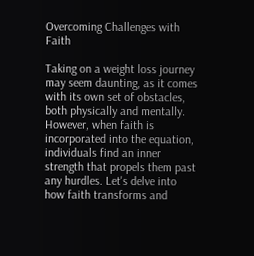Overcoming Challenges with Faith

Taking on a weight loss journey may seem daunting, as it comes with its own set of obstacles, both physically and mentally. However, when faith is incorporated into the equation, individuals find an inner strength that propels them past any hurdles. Let's delve into how faith transforms and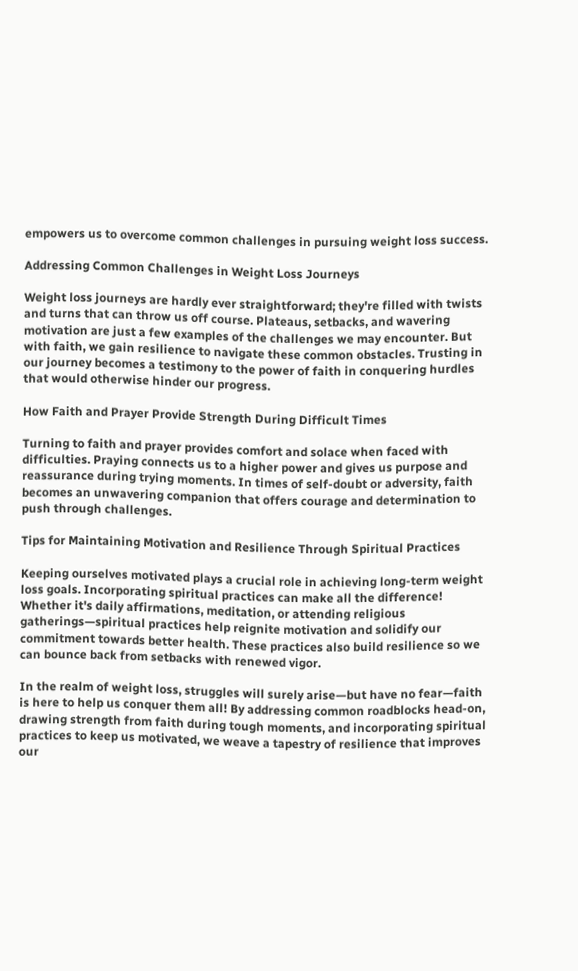empowers us to overcome common challenges in pursuing weight loss success.

Addressing Common Challenges in Weight Loss Journeys

Weight loss journeys are hardly ever straightforward; they're filled with twists and turns that can throw us off course. Plateaus, setbacks, and wavering motivation are just a few examples of the challenges we may encounter. But with faith, we gain resilience to navigate these common obstacles. Trusting in our journey becomes a testimony to the power of faith in conquering hurdles that would otherwise hinder our progress.

How Faith and Prayer Provide Strength During Difficult Times

Turning to faith and prayer provides comfort and solace when faced with difficulties. Praying connects us to a higher power and gives us purpose and reassurance during trying moments. In times of self-doubt or adversity, faith becomes an unwavering companion that offers courage and determination to push through challenges.

Tips for Maintaining Motivation and Resilience Through Spiritual Practices

Keeping ourselves motivated plays a crucial role in achieving long-term weight loss goals. Incorporating spiritual practices can make all the difference! Whether it's daily affirmations, meditation, or attending religious gatherings—spiritual practices help reignite motivation and solidify our commitment towards better health. These practices also build resilience so we can bounce back from setbacks with renewed vigor.

In the realm of weight loss, struggles will surely arise—but have no fear—faith is here to help us conquer them all! By addressing common roadblocks head-on, drawing strength from faith during tough moments, and incorporating spiritual practices to keep us motivated, we weave a tapestry of resilience that improves our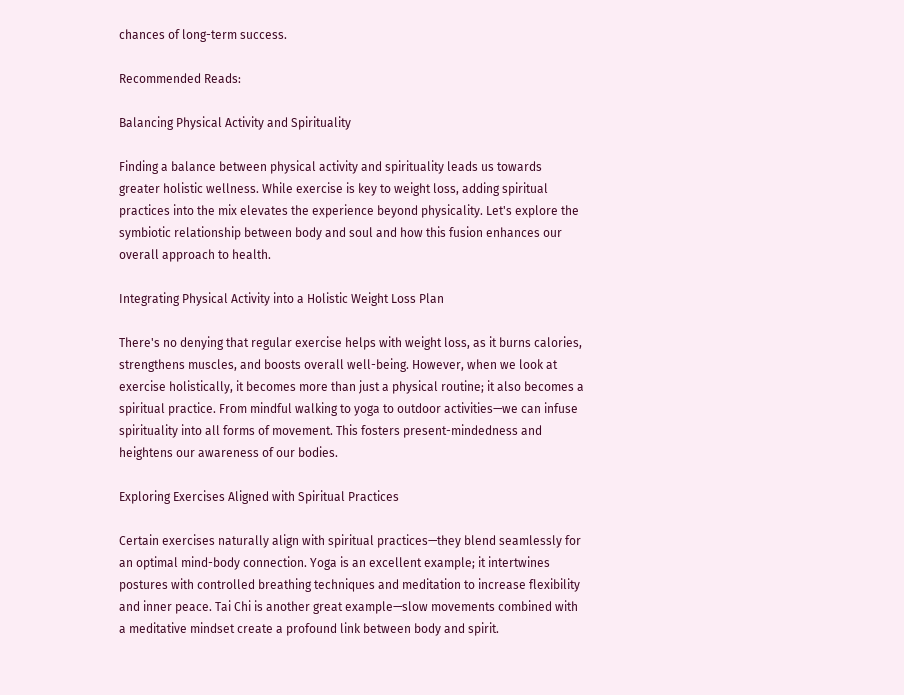chances of long-term success.

Recommended Reads:

Balancing Physical Activity and Spirituality

Finding a balance between physical activity and spirituality leads us towards greater holistic wellness. While exercise is key to weight loss, adding spiritual practices into the mix elevates the experience beyond physicality. Let's explore the symbiotic relationship between body and soul and how this fusion enhances our overall approach to health.

Integrating Physical Activity into a Holistic Weight Loss Plan

There's no denying that regular exercise helps with weight loss, as it burns calories, strengthens muscles, and boosts overall well-being. However, when we look at exercise holistically, it becomes more than just a physical routine; it also becomes a spiritual practice. From mindful walking to yoga to outdoor activities—we can infuse spirituality into all forms of movement. This fosters present-mindedness and heightens our awareness of our bodies.

Exploring Exercises Aligned with Spiritual Practices

Certain exercises naturally align with spiritual practices—they blend seamlessly for an optimal mind-body connection. Yoga is an excellent example; it intertwines postures with controlled breathing techniques and meditation to increase flexibility and inner peace. Tai Chi is another great example—slow movements combined with a meditative mindset create a profound link between body and spirit.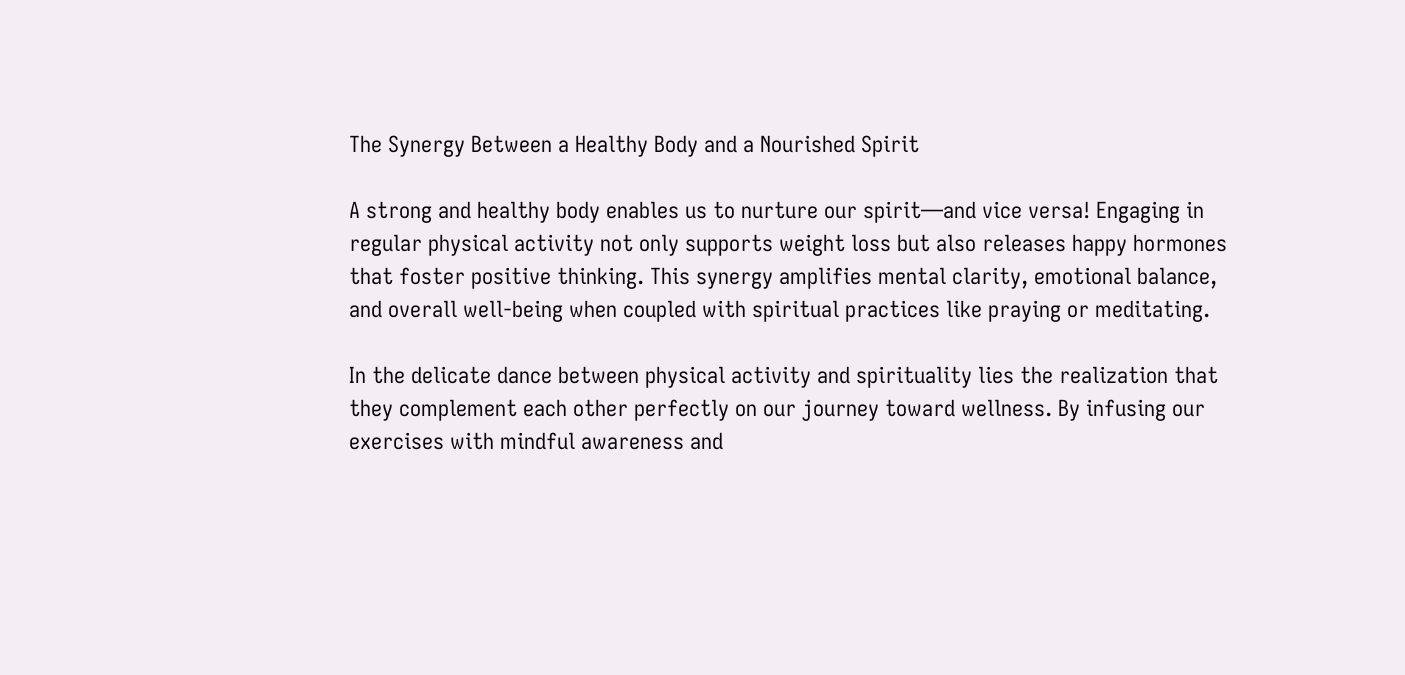The Synergy Between a Healthy Body and a Nourished Spirit

A strong and healthy body enables us to nurture our spirit—and vice versa! Engaging in regular physical activity not only supports weight loss but also releases happy hormones that foster positive thinking. This synergy amplifies mental clarity, emotional balance, and overall well-being when coupled with spiritual practices like praying or meditating.

In the delicate dance between physical activity and spirituality lies the realization that they complement each other perfectly on our journey toward wellness. By infusing our exercises with mindful awareness and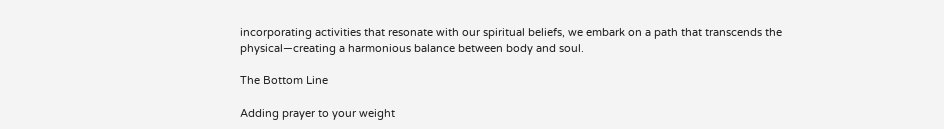incorporating activities that resonate with our spiritual beliefs, we embark on a path that transcends the physical—creating a harmonious balance between body and soul.

The Bottom Line

Adding prayer to your weight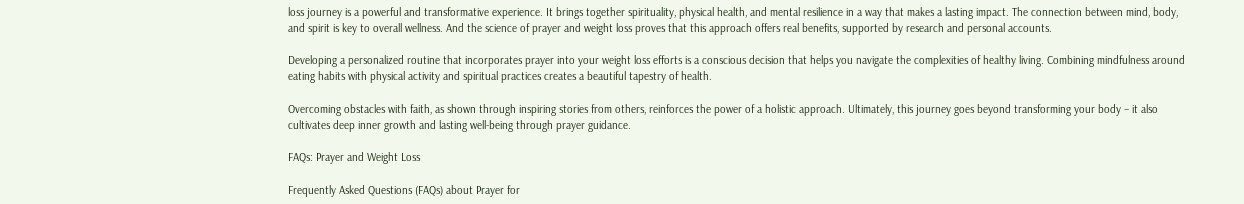loss journey is a powerful and transformative experience. It brings together spirituality, physical health, and mental resilience in a way that makes a lasting impact. The connection between mind, body, and spirit is key to overall wellness. And the science of prayer and weight loss proves that this approach offers real benefits, supported by research and personal accounts.

Developing a personalized routine that incorporates prayer into your weight loss efforts is a conscious decision that helps you navigate the complexities of healthy living. Combining mindfulness around eating habits with physical activity and spiritual practices creates a beautiful tapestry of health.

Overcoming obstacles with faith, as shown through inspiring stories from others, reinforces the power of a holistic approach. Ultimately, this journey goes beyond transforming your body – it also cultivates deep inner growth and lasting well-being through prayer guidance.

FAQs: Prayer and Weight Loss

Frequently Asked Questions (FAQs) about Prayer for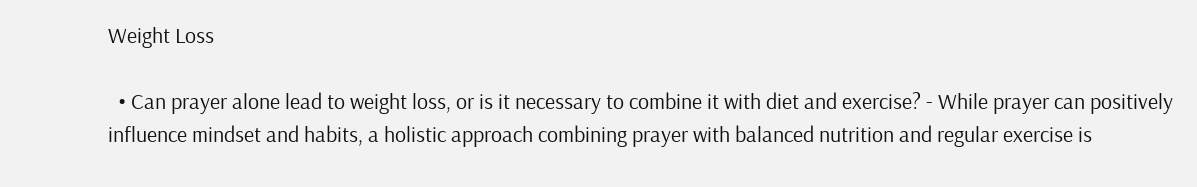Weight Loss

  • Can prayer alone lead to weight loss, or is it necessary to combine it with diet and exercise? - While prayer can positively influence mindset and habits, a holistic approach combining prayer with balanced nutrition and regular exercise is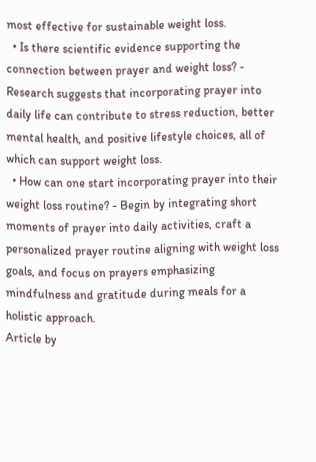most effective for sustainable weight loss.
  • Is there scientific evidence supporting the connection between prayer and weight loss? - Research suggests that incorporating prayer into daily life can contribute to stress reduction, better mental health, and positive lifestyle choices, all of which can support weight loss.
  • How can one start incorporating prayer into their weight loss routine? - Begin by integrating short moments of prayer into daily activities, craft a personalized prayer routine aligning with weight loss goals, and focus on prayers emphasizing mindfulness and gratitude during meals for a holistic approach.
Article by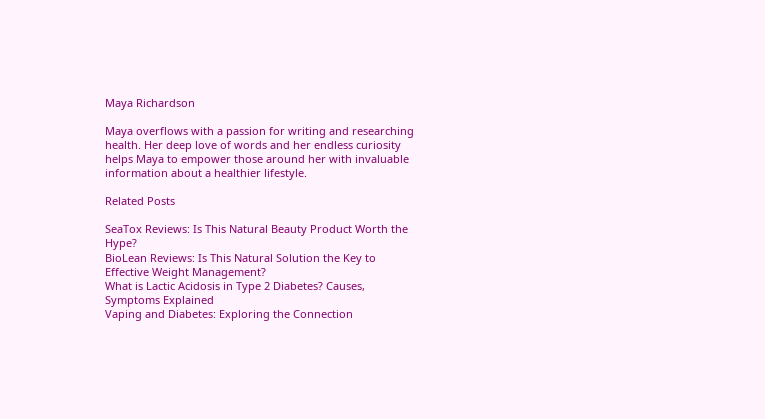Maya Richardson

Maya overflows with a passion for writing and researching health. Her deep love of words and her endless curiosity helps Maya to empower those around her with invaluable information about a healthier lifestyle.

Related Posts

SeaTox Reviews: Is This Natural Beauty Product Worth the Hype?
BioLean Reviews: Is This Natural Solution the Key to Effective Weight Management?
What is Lactic Acidosis in Type 2 Diabetes? Causes, Symptoms Explained
Vaping and Diabetes: Exploring the Connection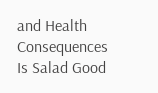and Health Consequences
Is Salad Good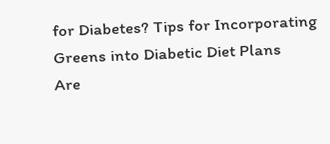for Diabetes? Tips for Incorporating Greens into Diabetic Diet Plans
Are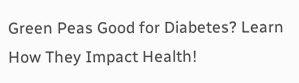Green Peas Good for Diabetes? Learn How They Impact Health!